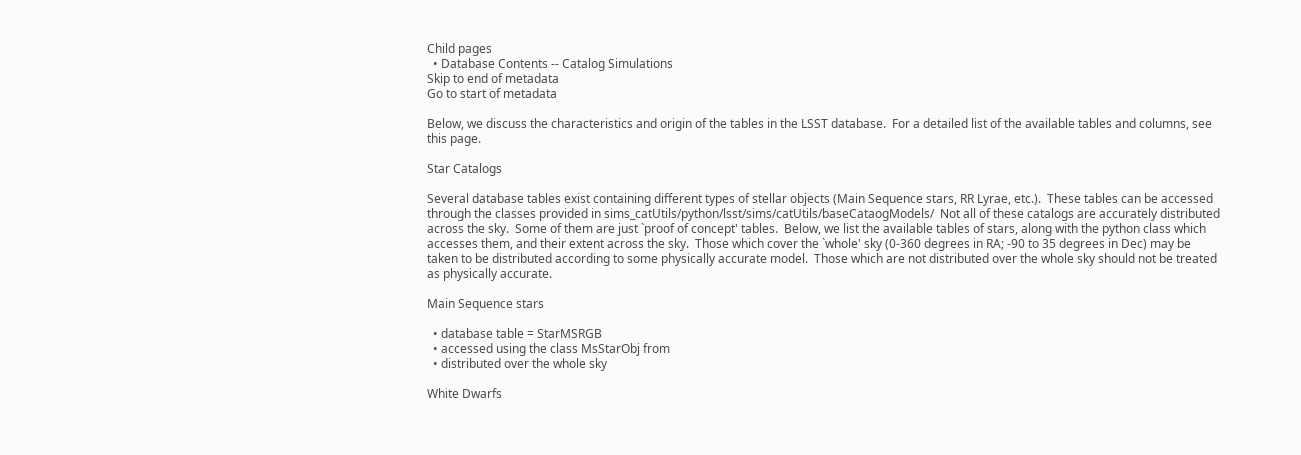Child pages
  • Database Contents -- Catalog Simulations
Skip to end of metadata
Go to start of metadata

Below, we discuss the characteristics and origin of the tables in the LSST database.  For a detailed list of the available tables and columns, see this page.

Star Catalogs

Several database tables exist containing different types of stellar objects (Main Sequence stars, RR Lyrae, etc.).  These tables can be accessed through the classes provided in sims_catUtils/python/lsst/sims/catUtils/baseCataogModels/  Not all of these catalogs are accurately distributed across the sky.  Some of them are just `proof of concept' tables.  Below, we list the available tables of stars, along with the python class which accesses them, and their extent across the sky.  Those which cover the `whole' sky (0-360 degrees in RA; -90 to 35 degrees in Dec) may be taken to be distributed according to some physically accurate model.  Those which are not distributed over the whole sky should not be treated as physically accurate.

Main Sequence stars

  • database table = StarMSRGB
  • accessed using the class MsStarObj from
  • distributed over the whole sky

White Dwarfs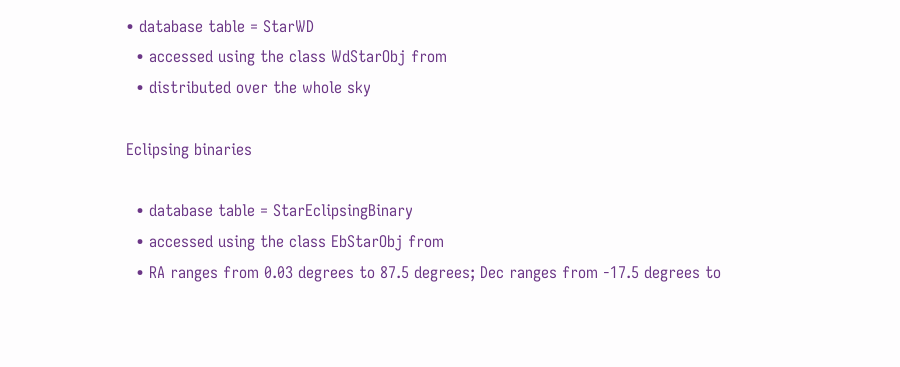• database table = StarWD
  • accessed using the class WdStarObj from
  • distributed over the whole sky

Eclipsing binaries

  • database table = StarEclipsingBinary
  • accessed using the class EbStarObj from
  • RA ranges from 0.03 degrees to 87.5 degrees; Dec ranges from -17.5 degrees to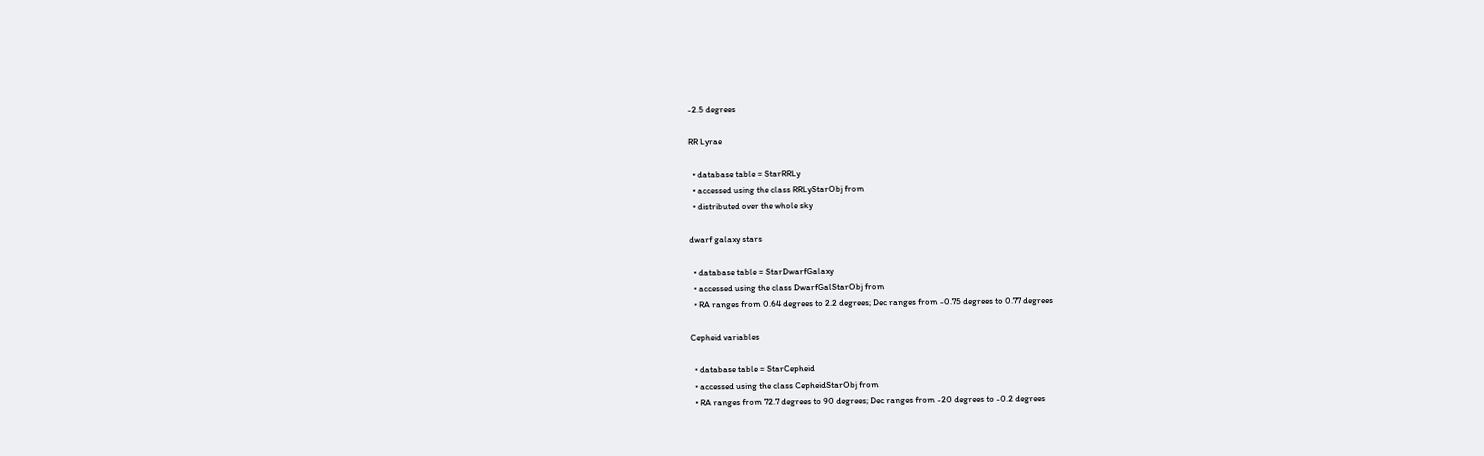-2.5 degrees

RR Lyrae

  • database table = StarRRLy
  • accessed using the class RRLyStarObj from
  • distributed over the whole sky

dwarf galaxy stars

  • database table = StarDwarfGalaxy
  • accessed using the class DwarfGalStarObj from
  • RA ranges from 0.64 degrees to 2.2 degrees; Dec ranges from -0.75 degrees to 0.77 degrees

Cepheid variables

  • database table = StarCepheid
  • accessed using the class CepheidStarObj from
  • RA ranges from 72.7 degrees to 90 degrees; Dec ranges from -20 degrees to -0.2 degrees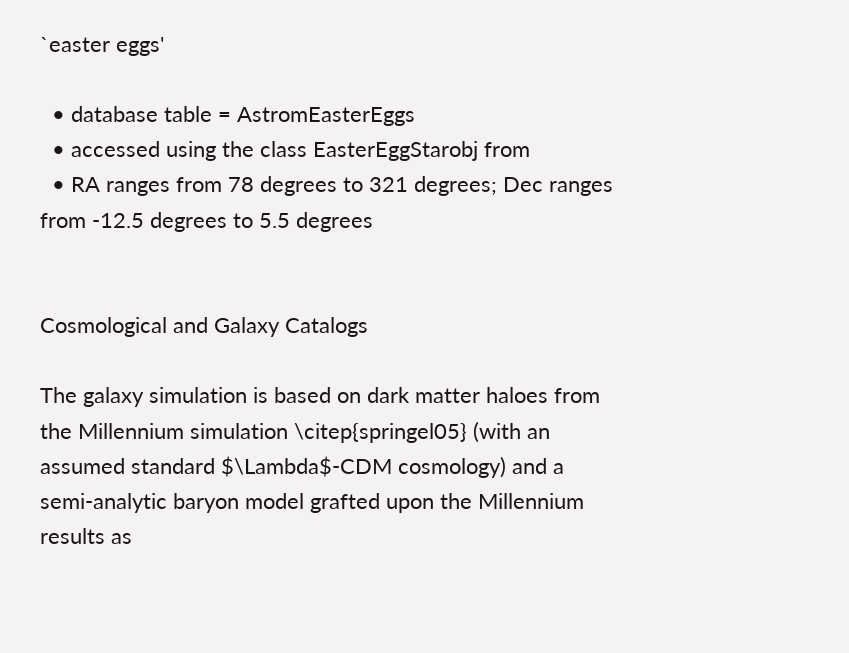`easter eggs'

  • database table = AstromEasterEggs
  • accessed using the class EasterEggStarobj from
  • RA ranges from 78 degrees to 321 degrees; Dec ranges from -12.5 degrees to 5.5 degrees


Cosmological and Galaxy Catalogs

The galaxy simulation is based on dark matter haloes from the Millennium simulation \citep{springel05} (with an assumed standard $\Lambda$-CDM cosmology) and a semi-analytic baryon model grafted upon the Millennium results as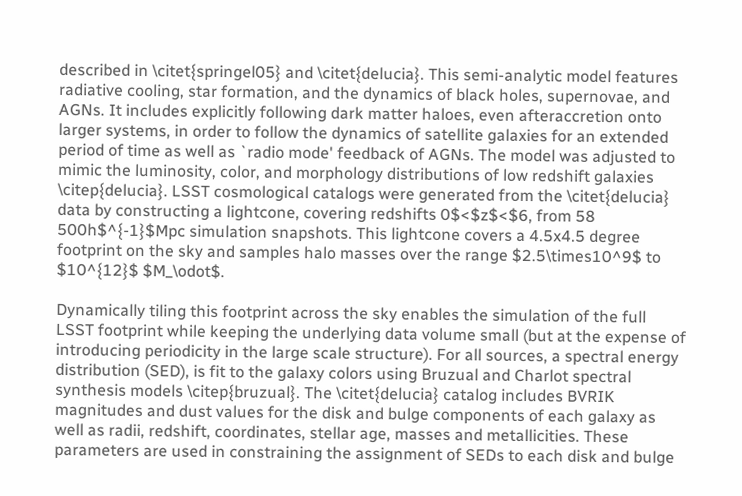described in \citet{springel05} and \citet{delucia}. This semi-analytic model features radiative cooling, star formation, and the dynamics of black holes, supernovae, and AGNs. It includes explicitly following dark matter haloes, even afteraccretion onto larger systems, in order to follow the dynamics of satellite galaxies for an extended period of time as well as `radio mode' feedback of AGNs. The model was adjusted to mimic the luminosity, color, and morphology distributions of low redshift galaxies \citep{delucia}. LSST cosmological catalogs were generated from the \citet{delucia} data by constructing a lightcone, covering redshifts 0$<$z$<$6, from 58 500h$^{-1}$Mpc simulation snapshots. This lightcone covers a 4.5x4.5 degree footprint on the sky and samples halo masses over the range $2.5\times10^9$ to $10^{12}$ $M_\odot$.

Dynamically tiling this footprint across the sky enables the simulation of the full LSST footprint while keeping the underlying data volume small (but at the expense of introducing periodicity in the large scale structure). For all sources, a spectral energy distribution (SED), is fit to the galaxy colors using Bruzual and Charlot spectral synthesis models \citep{bruzual}. The \citet{delucia} catalog includes BVRIK magnitudes and dust values for the disk and bulge components of each galaxy as well as radii, redshift, coordinates, stellar age, masses and metallicities. These parameters are used in constraining the assignment of SEDs to each disk and bulge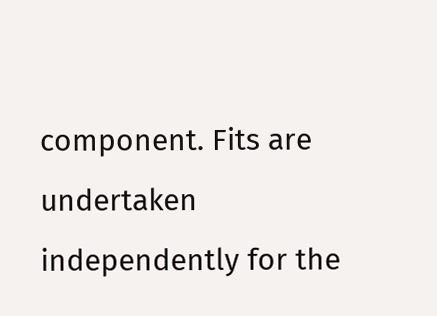component. Fits are undertaken independently for the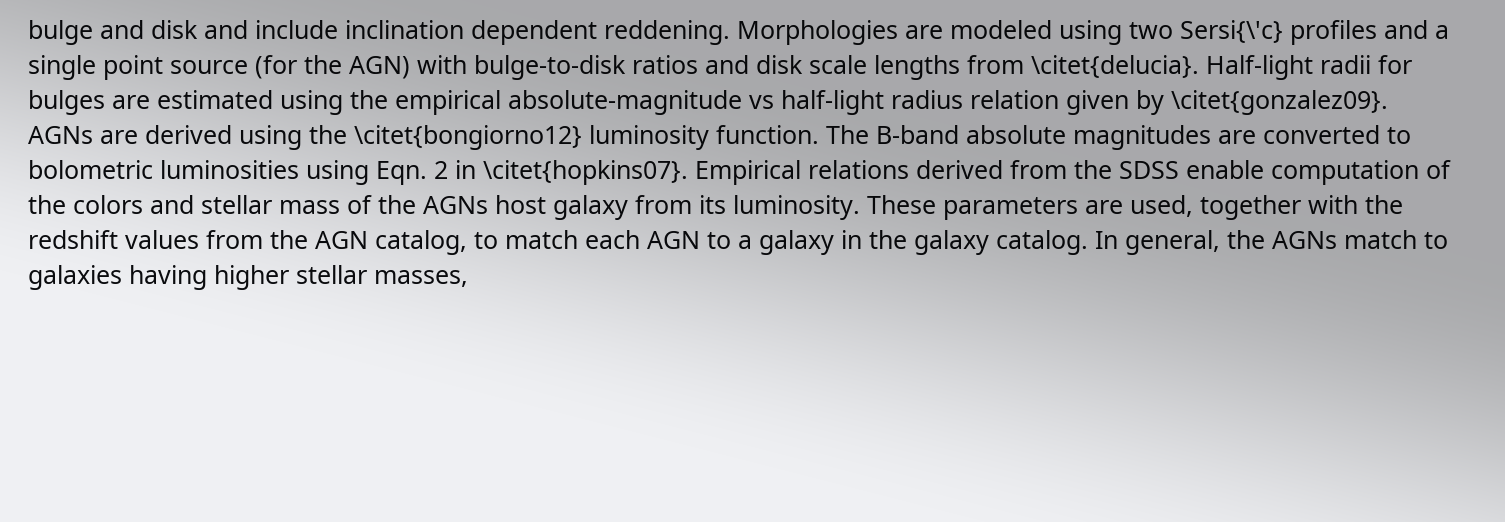bulge and disk and include inclination dependent reddening. Morphologies are modeled using two Sersi{\'c} profiles and a single point source (for the AGN) with bulge-to-disk ratios and disk scale lengths from \citet{delucia}. Half-light radii for bulges are estimated using the empirical absolute-magnitude vs half-light radius relation given by \citet{gonzalez09}. AGNs are derived using the \citet{bongiorno12} luminosity function. The B-band absolute magnitudes are converted to bolometric luminosities using Eqn. 2 in \citet{hopkins07}. Empirical relations derived from the SDSS enable computation of the colors and stellar mass of the AGNs host galaxy from its luminosity. These parameters are used, together with the redshift values from the AGN catalog, to match each AGN to a galaxy in the galaxy catalog. In general, the AGNs match to galaxies having higher stellar masses,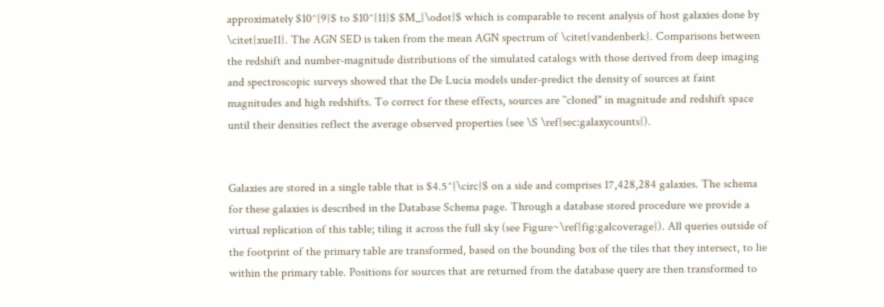approximately $10^{9}$ to $10^{11}$ $M_{\odot}$ which is comparable to recent analysis of host galaxies done by \citet{xue11}. The AGN SED is taken from the mean AGN spectrum of \citet{vandenberk}. Comparisons between the redshift and number-magnitude distributions of the simulated catalogs with those derived from deep imaging and spectroscopic surveys showed that the De Lucia models under-predict the density of sources at faint magnitudes and high redshifts. To correct for these effects, sources are ``cloned'' in magnitude and redshift space until their densities reflect the average observed properties (see \S \ref{sec:galaxycounts}).


Galaxies are stored in a single table that is $4.5^{\circ}$ on a side and comprises 17,428,284 galaxies. The schema for these galaxies is described in the Database Schema page. Through a database stored procedure we provide a virtual replication of this table; tiling it across the full sky (see Figure~\ref{fig:galcoverage}). All queries outside of the footprint of the primary table are transformed, based on the bounding box of the tiles that they intersect, to lie within the primary table. Positions for sources that are returned from the database query are then transformed to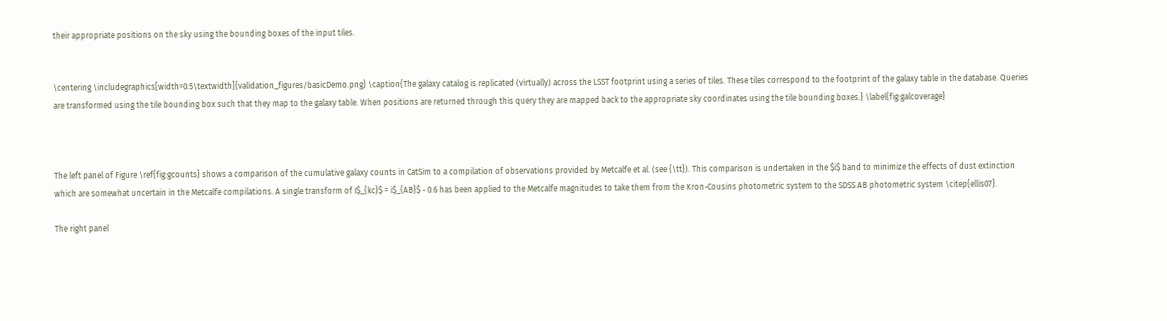their appropriate positions on the sky using the bounding boxes of the input tiles.


\centering \includegraphics[width=0.5\textwidth]{validation_figures/basicDemo.png} \caption{The galaxy catalog is replicated (virtually) across the LSST footprint using a series of tiles. These tiles correspond to the footprint of the galaxy table in the database. Queries are transformed using the tile bounding box such that they map to the galaxy table. When positions are returned through this query they are mapped back to the appropriate sky coordinates using the tile bounding boxes.} \label{fig:galcoverage}



The left panel of Figure \ref{fig:gcounts} shows a comparison of the cumulative galaxy counts in CatSim to a compilation of observations provided by Metcalfe et al. (see {\tt}). This comparison is undertaken in the $i$ band to minimize the effects of dust extinction which are somewhat uncertain in the Metcalfe compilations. A single transform of I$_{kc}$ = i$_{AB}$ - 0.6 has been applied to the Metcalfe magnitudes to take them from the Kron-Cousins photometric system to the SDSS AB photometric system \citep{ellis07}.

The right panel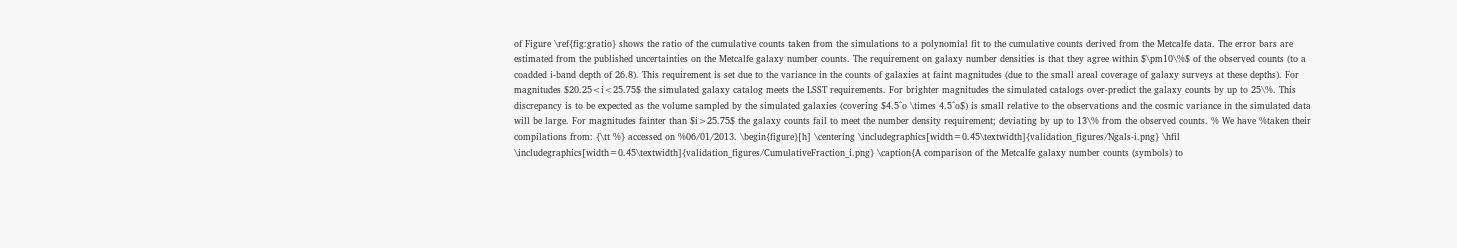of Figure \ref{fig:gratio} shows the ratio of the cumulative counts taken from the simulations to a polynomial fit to the cumulative counts derived from the Metcalfe data. The error bars are estimated from the published uncertainties on the Metcalfe galaxy number counts. The requirement on galaxy number densities is that they agree within $\pm10\%$ of the observed counts (to a coadded i-band depth of 26.8). This requirement is set due to the variance in the counts of galaxies at faint magnitudes (due to the small areal coverage of galaxy surveys at these depths). For magnitudes $20.25<i<25.75$ the simulated galaxy catalog meets the LSST requirements. For brighter magnitudes the simulated catalogs over-predict the galaxy counts by up to 25\%. This discrepancy is to be expected as the volume sampled by the simulated galaxies (covering $4.5^o \times 4.5^o$) is small relative to the observations and the cosmic variance in the simulated data will be large. For magnitudes fainter than $i>25.75$ the galaxy counts fail to meet the number density requirement; deviating by up to 13\% from the observed counts. % We have %taken their compilations from: {\tt %} accessed on %06/01/2013. \begin{figure}[h] \centering \includegraphics[width=0.45\textwidth]{validation_figures/Ngals-i.png} \hfil \includegraphics[width=0.45\textwidth]{validation_figures/CumulativeFraction_i.png} \caption{A comparison of the Metcalfe galaxy number counts (symbols) to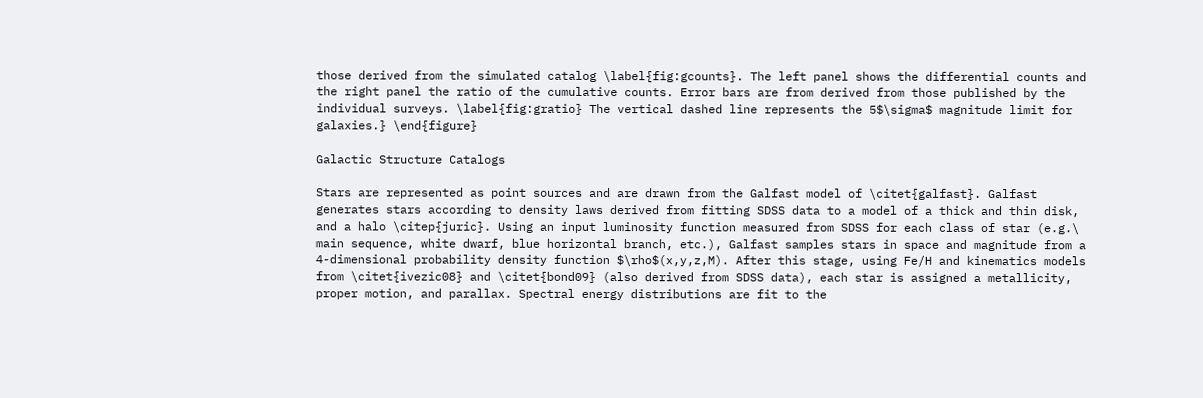those derived from the simulated catalog \label{fig:gcounts}. The left panel shows the differential counts and the right panel the ratio of the cumulative counts. Error bars are from derived from those published by the individual surveys. \label{fig:gratio} The vertical dashed line represents the 5$\sigma$ magnitude limit for galaxies.} \end{figure}

Galactic Structure Catalogs

Stars are represented as point sources and are drawn from the Galfast model of \citet{galfast}. Galfast generates stars according to density laws derived from fitting SDSS data to a model of a thick and thin disk, and a halo \citep{juric}. Using an input luminosity function measured from SDSS for each class of star (e.g.\ main sequence, white dwarf, blue horizontal branch, etc.), Galfast samples stars in space and magnitude from a 4-dimensional probability density function $\rho$(x,y,z,M). After this stage, using Fe/H and kinematics models from \citet{ivezic08} and \citet{bond09} (also derived from SDSS data), each star is assigned a metallicity, proper motion, and parallax. Spectral energy distributions are fit to the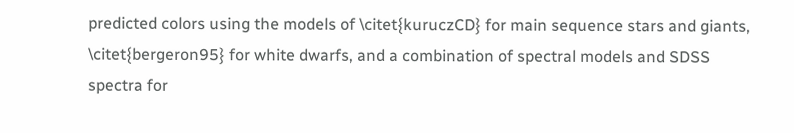predicted colors using the models of \citet{kuruczCD} for main sequence stars and giants, \citet{bergeron95} for white dwarfs, and a combination of spectral models and SDSS spectra for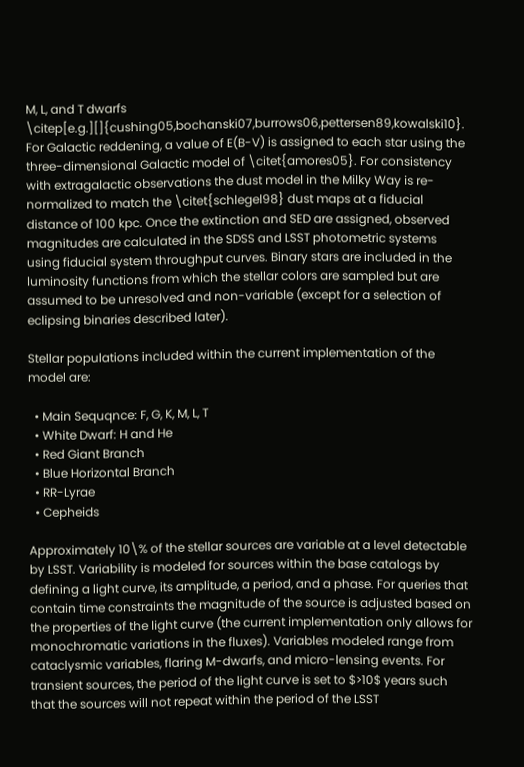M, L, and T dwarfs \citep[e.g.][]{cushing05,bochanski07,burrows06,pettersen89,kowalski10}. For Galactic reddening, a value of E(B-V) is assigned to each star using the three-dimensional Galactic model of \citet{amores05}. For consistency with extragalactic observations the dust model in the Milky Way is re-normalized to match the \citet{schlegel98} dust maps at a fiducial distance of 100 kpc. Once the extinction and SED are assigned, observed magnitudes are calculated in the SDSS and LSST photometric systems using fiducial system throughput curves. Binary stars are included in the luminosity functions from which the stellar colors are sampled but are assumed to be unresolved and non-variable (except for a selection of eclipsing binaries described later).

Stellar populations included within the current implementation of the model are:

  • Main Sequqnce: F, G, K, M, L, T
  • White Dwarf: H and He
  • Red Giant Branch
  • Blue Horizontal Branch
  • RR-Lyrae
  • Cepheids

Approximately 10\% of the stellar sources are variable at a level detectable by LSST. Variability is modeled for sources within the base catalogs by defining a light curve, its amplitude, a period, and a phase. For queries that contain time constraints the magnitude of the source is adjusted based on the properties of the light curve (the current implementation only allows for monochromatic variations in the fluxes). Variables modeled range from cataclysmic variables, flaring M-dwarfs, and micro-lensing events. For transient sources, the period of the light curve is set to $>10$ years such that the sources will not repeat within the period of the LSST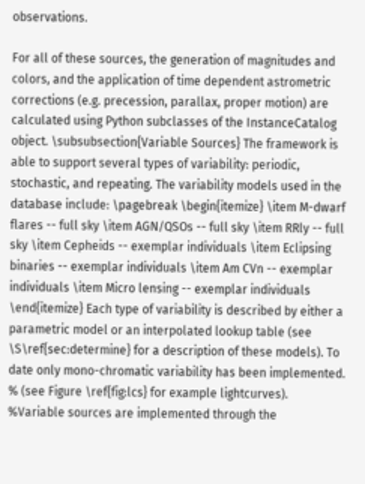observations.

For all of these sources, the generation of magnitudes and colors, and the application of time dependent astrometric corrections (e.g. precession, parallax, proper motion) are calculated using Python subclasses of the InstanceCatalog object. \subsubsection{Variable Sources} The framework is able to support several types of variability: periodic, stochastic, and repeating. The variability models used in the database include: \pagebreak \begin{itemize} \item M-dwarf flares -- full sky \item AGN/QSOs -- full sky \item RRly -- full sky \item Cepheids -- exemplar individuals \item Eclipsing binaries -- exemplar individuals \item Am CVn -- exemplar individuals \item Micro lensing -- exemplar individuals \end{itemize} Each type of variability is described by either a parametric model or an interpolated lookup table (see \S\ref{sec:determine} for a description of these models). To date only mono-chromatic variability has been implemented. % (see Figure \ref{fig:lcs} for example lightcurves). %Variable sources are implemented through the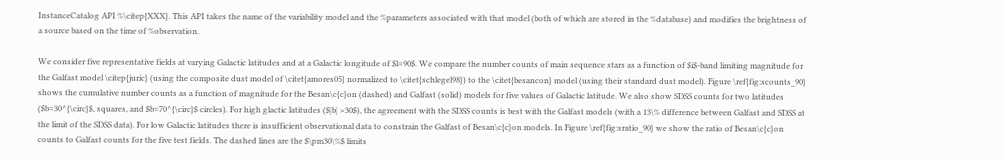InstanceCatalog API %\citep{XXX}. This API takes the name of the variability model and the %parameters associated with that model (both of which are stored in the %database) and modifies the brightness of a source based on the time of %observation.

We consider five representative fields at varying Galactic latitudes and at a Galactic longitude of $l=90$. We compare the number counts of main sequence stars as a function of $i$-band limiting magnitude for the Galfast model \citep{juric} (using the composite dust model of \citet{amores05} normalized to \citet{schlegel98}) to the \citet{besancon} model (using their standard dust model). Figure \ref{fig:scounts_90} shows the cumulative number counts as a function of magnitude for the Besan\c{c}on (dashed) and Galfast (solid) models for five values of Galactic latitude. We also show SDSS counts for two latitudes ($b=30^{\circ}$, squares, and $b=70^{\circ}$ circles). For high glactic latitudes ($|b| >30$), the agreement with the SDSS counts is best with the Galfast models (with a 13\% difference between Galfast and SDSS at the limit of the SDSS data). For low Galactic latitudes there is insufficient observational data to constrain the Galfast of Besan\c{c}on models. In Figure \ref{fig:sratio_90} we show the ratio of Besan\c{c}on counts to Galfast counts for the five test fields. The dashed lines are the $\pm30\%$ limits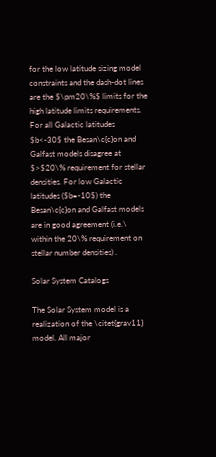for the low latitude sizing model constraints and the dash-dot lines are the $\pm20\%$ limits for the high latitude limits requirements. For all Galactic latitudes $b<-30$ the Besan\c{c}on and Galfast models disagree at $>$20\% requirement for stellar densities. For low Galactic latitudes ($b=-10$) the Besan\c{c}on and Galfast models are in good agreement (i.e.\ within the 20\% requirement on stellar number densities) .

Solar System Catalogs

The Solar System model is a realization of the \citet{grav11} model. All major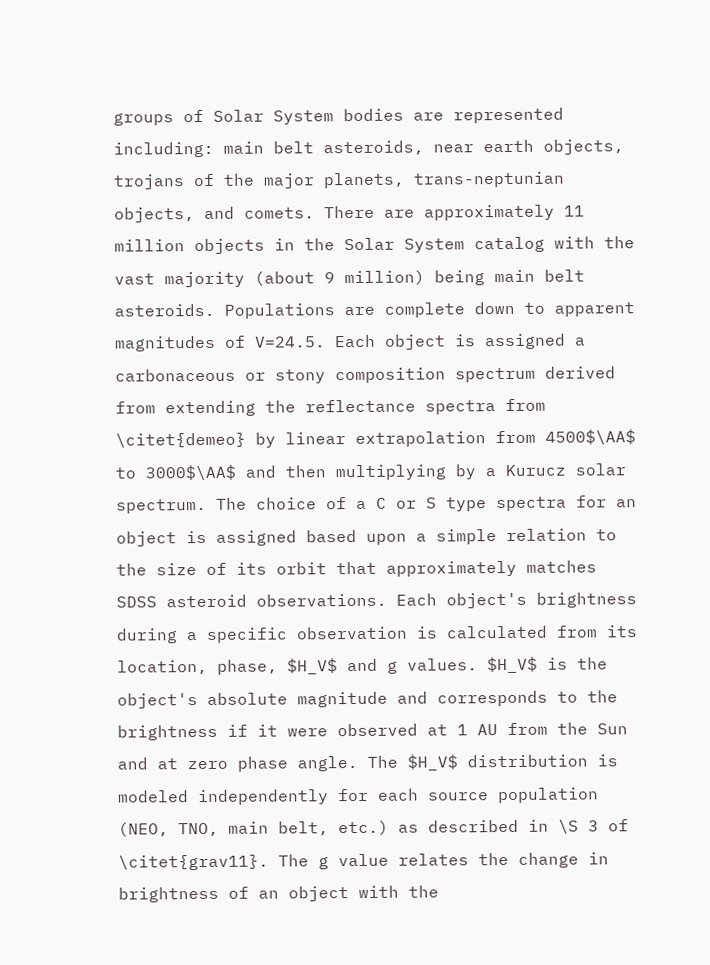groups of Solar System bodies are represented including: main belt asteroids, near earth objects, trojans of the major planets, trans-neptunian objects, and comets. There are approximately 11 million objects in the Solar System catalog with the vast majority (about 9 million) being main belt asteroids. Populations are complete down to apparent magnitudes of V=24.5. Each object is assigned a carbonaceous or stony composition spectrum derived from extending the reflectance spectra from \citet{demeo} by linear extrapolation from 4500$\AA$ to 3000$\AA$ and then multiplying by a Kurucz solar spectrum. The choice of a C or S type spectra for an object is assigned based upon a simple relation to the size of its orbit that approximately matches SDSS asteroid observations. Each object's brightness during a specific observation is calculated from its location, phase, $H_V$ and g values. $H_V$ is the object's absolute magnitude and corresponds to the brightness if it were observed at 1 AU from the Sun and at zero phase angle. The $H_V$ distribution is modeled independently for each source population (NEO, TNO, main belt, etc.) as described in \S 3 of \citet{grav11}. The g value relates the change in brightness of an object with the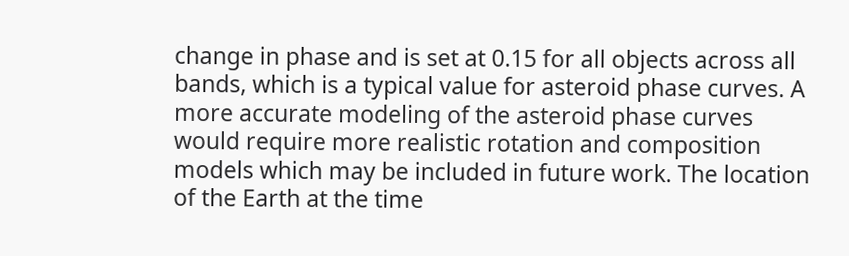change in phase and is set at 0.15 for all objects across all bands, which is a typical value for asteroid phase curves. A more accurate modeling of the asteroid phase curves would require more realistic rotation and composition models which may be included in future work. The location of the Earth at the time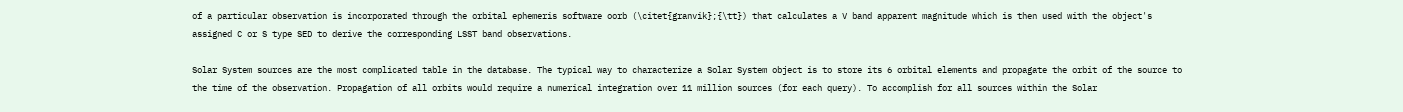of a particular observation is incorporated through the orbital ephemeris software oorb (\citet{granvik};{\tt}) that calculates a V band apparent magnitude which is then used with the object's assigned C or S type SED to derive the corresponding LSST band observations.

Solar System sources are the most complicated table in the database. The typical way to characterize a Solar System object is to store its 6 orbital elements and propagate the orbit of the source to the time of the observation. Propagation of all orbits would require a numerical integration over 11 million sources (for each query). To accomplish for all sources within the Solar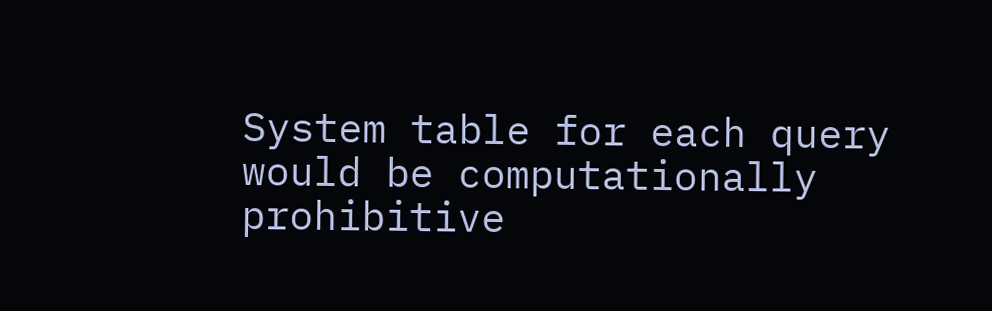System table for each query would be computationally prohibitive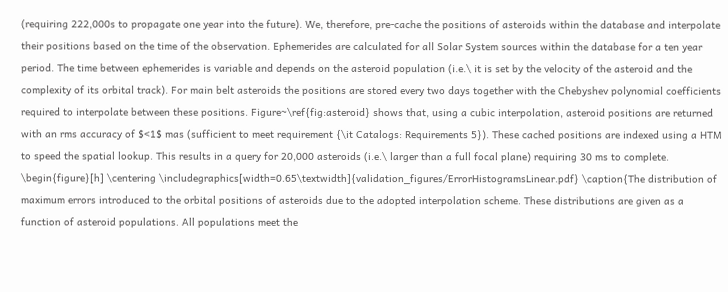(requiring 222,000s to propagate one year into the future). We, therefore, pre-cache the positions of asteroids within the database and interpolate their positions based on the time of the observation. Ephemerides are calculated for all Solar System sources within the database for a ten year period. The time between ephemerides is variable and depends on the asteroid population (i.e.\ it is set by the velocity of the asteroid and the complexity of its orbital track). For main belt asteroids the positions are stored every two days together with the Chebyshev polynomial coefficients required to interpolate between these positions. Figure~\ref{fig:asteroid} shows that, using a cubic interpolation, asteroid positions are returned with an rms accuracy of $<1$ mas (sufficient to meet requirement {\it Catalogs: Requirements 5}). These cached positions are indexed using a HTM to speed the spatial lookup. This results in a query for 20,000 asteroids (i.e.\ larger than a full focal plane) requiring 30 ms to complete. \begin{figure}[h] \centering \includegraphics[width=0.65\textwidth]{validation_figures/ErrorHistogramsLinear.pdf} \caption{The distribution of maximum errors introduced to the orbital positions of asteroids due to the adopted interpolation scheme. These distributions are given as a function of asteroid populations. All populations meet the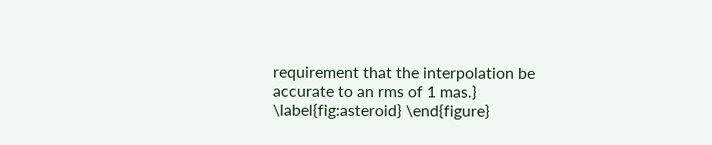requirement that the interpolation be accurate to an rms of 1 mas.} \label{fig:asteroid} \end{figure}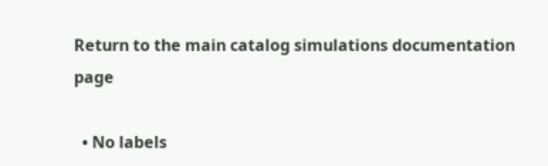Return to the main catalog simulations documentation page

  • No labels